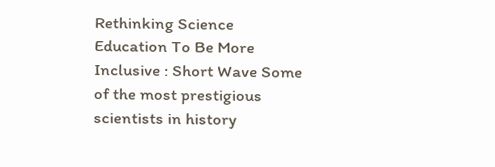Rethinking Science Education To Be More Inclusive : Short Wave Some of the most prestigious scientists in history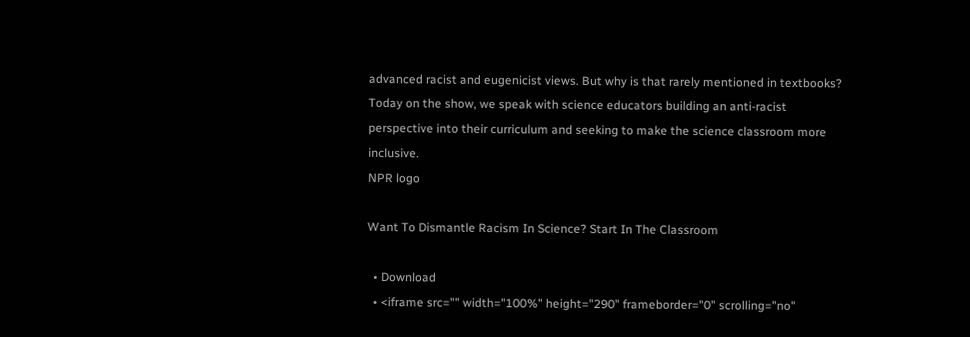advanced racist and eugenicist views. But why is that rarely mentioned in textbooks? Today on the show, we speak with science educators building an anti-racist perspective into their curriculum and seeking to make the science classroom more inclusive.
NPR logo

Want To Dismantle Racism In Science? Start In The Classroom

  • Download
  • <iframe src="" width="100%" height="290" frameborder="0" scrolling="no"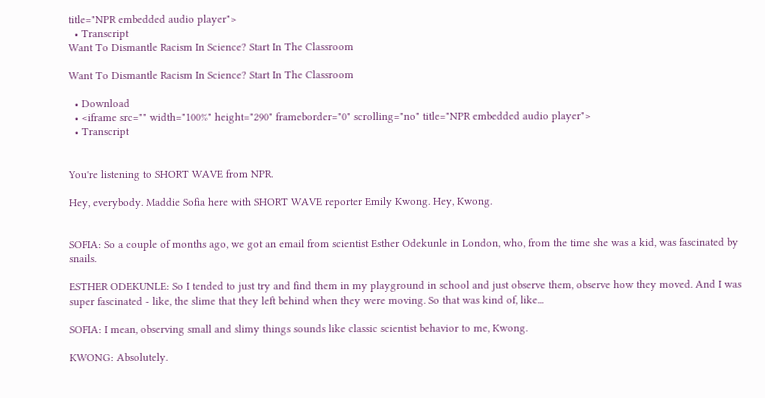title="NPR embedded audio player">
  • Transcript
Want To Dismantle Racism In Science? Start In The Classroom

Want To Dismantle Racism In Science? Start In The Classroom

  • Download
  • <iframe src="" width="100%" height="290" frameborder="0" scrolling="no" title="NPR embedded audio player">
  • Transcript


You're listening to SHORT WAVE from NPR.

Hey, everybody. Maddie Sofia here with SHORT WAVE reporter Emily Kwong. Hey, Kwong.


SOFIA: So a couple of months ago, we got an email from scientist Esther Odekunle in London, who, from the time she was a kid, was fascinated by snails.

ESTHER ODEKUNLE: So I tended to just try and find them in my playground in school and just observe them, observe how they moved. And I was super fascinated - like, the slime that they left behind when they were moving. So that was kind of, like...

SOFIA: I mean, observing small and slimy things sounds like classic scientist behavior to me, Kwong.

KWONG: Absolutely.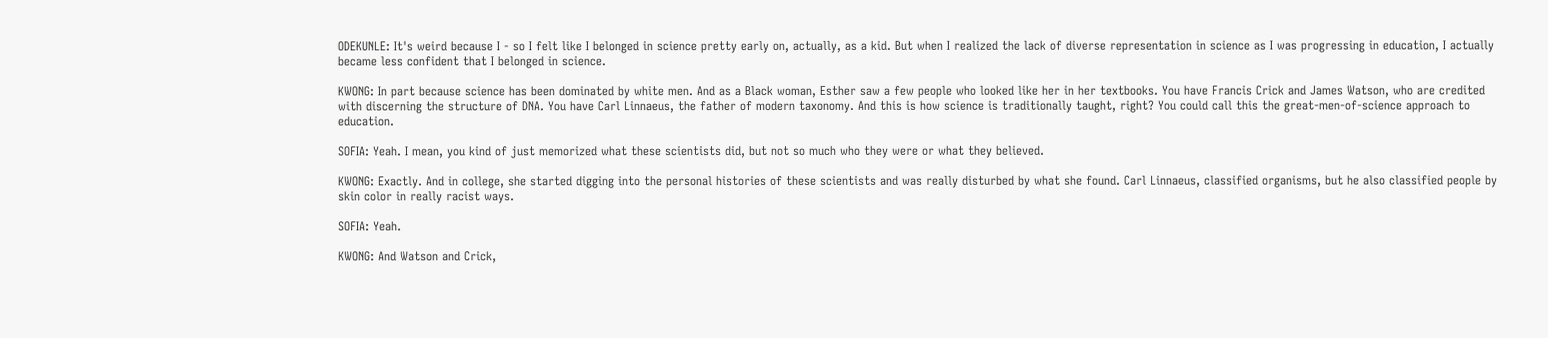ODEKUNLE: It's weird because I - so I felt like I belonged in science pretty early on, actually, as a kid. But when I realized the lack of diverse representation in science as I was progressing in education, I actually became less confident that I belonged in science.

KWONG: In part because science has been dominated by white men. And as a Black woman, Esther saw a few people who looked like her in her textbooks. You have Francis Crick and James Watson, who are credited with discerning the structure of DNA. You have Carl Linnaeus, the father of modern taxonomy. And this is how science is traditionally taught, right? You could call this the great-men-of-science approach to education.

SOFIA: Yeah. I mean, you kind of just memorized what these scientists did, but not so much who they were or what they believed.

KWONG: Exactly. And in college, she started digging into the personal histories of these scientists and was really disturbed by what she found. Carl Linnaeus, classified organisms, but he also classified people by skin color in really racist ways.

SOFIA: Yeah.

KWONG: And Watson and Crick,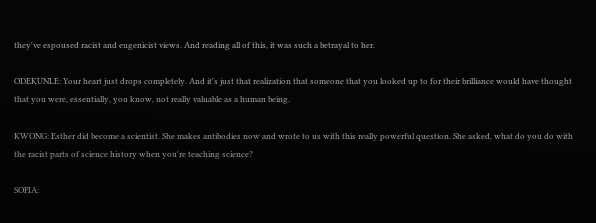they've espoused racist and eugenicist views. And reading all of this, it was such a betrayal to her.

ODEKUNLE: Your heart just drops completely. And it's just that realization that someone that you looked up to for their brilliance would have thought that you were, essentially, you know, not really valuable as a human being.

KWONG: Esther did become a scientist. She makes antibodies now and wrote to us with this really powerful question. She asked, what do you do with the racist parts of science history when you're teaching science?

SOFIA: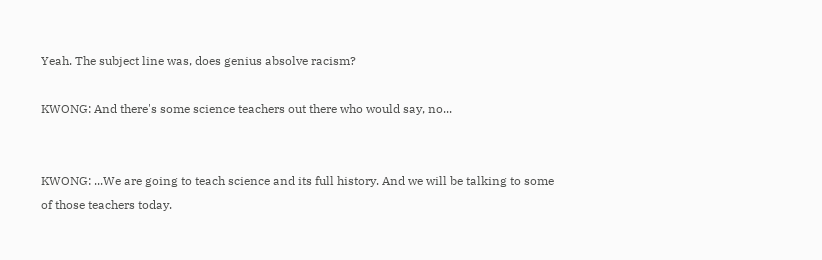Yeah. The subject line was, does genius absolve racism?

KWONG: And there's some science teachers out there who would say, no...


KWONG: ...We are going to teach science and its full history. And we will be talking to some of those teachers today.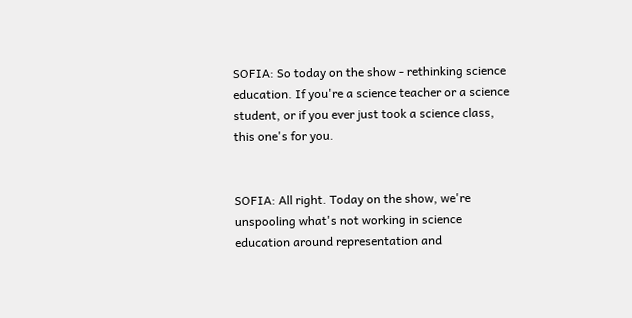SOFIA: So today on the show - rethinking science education. If you're a science teacher or a science student, or if you ever just took a science class, this one's for you.


SOFIA: All right. Today on the show, we're unspooling what's not working in science education around representation and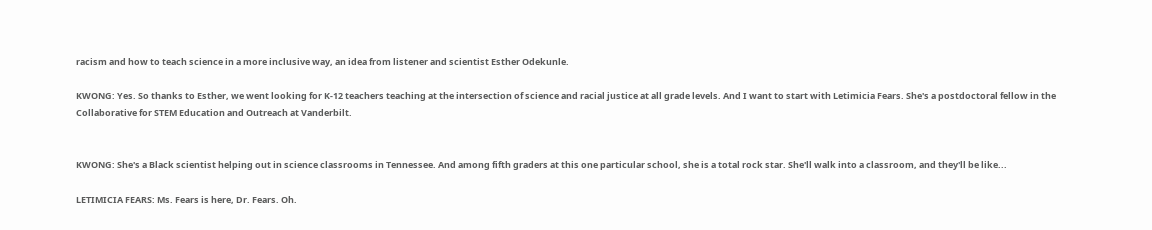racism and how to teach science in a more inclusive way, an idea from listener and scientist Esther Odekunle.

KWONG: Yes. So thanks to Esther, we went looking for K-12 teachers teaching at the intersection of science and racial justice at all grade levels. And I want to start with Letimicia Fears. She's a postdoctoral fellow in the Collaborative for STEM Education and Outreach at Vanderbilt.


KWONG: She's a Black scientist helping out in science classrooms in Tennessee. And among fifth graders at this one particular school, she is a total rock star. She'll walk into a classroom, and they'll be like...

LETIMICIA FEARS: Ms. Fears is here, Dr. Fears. Oh.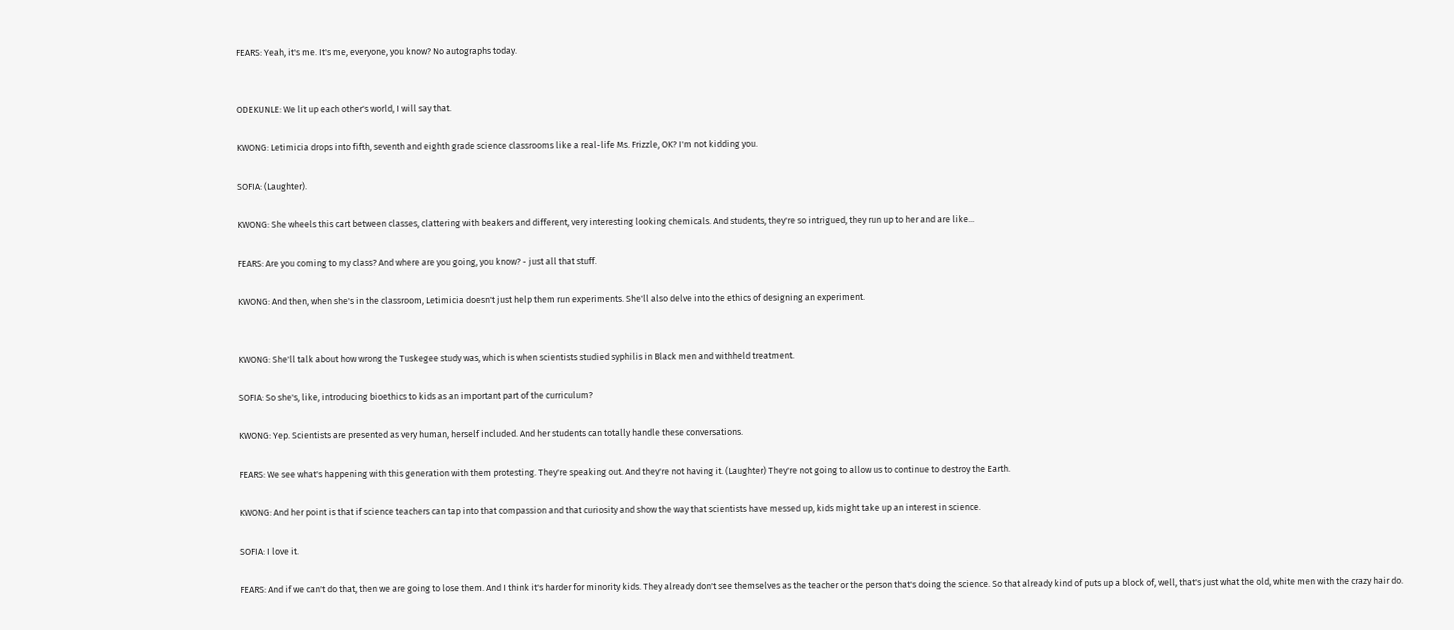FEARS: Yeah, it's me. It's me, everyone, you know? No autographs today.


ODEKUNLE: We lit up each other's world, I will say that.

KWONG: Letimicia drops into fifth, seventh and eighth grade science classrooms like a real-life Ms. Frizzle, OK? I'm not kidding you.

SOFIA: (Laughter).

KWONG: She wheels this cart between classes, clattering with beakers and different, very interesting looking chemicals. And students, they're so intrigued, they run up to her and are like...

FEARS: Are you coming to my class? And where are you going, you know? - just all that stuff.

KWONG: And then, when she's in the classroom, Letimicia doesn't just help them run experiments. She'll also delve into the ethics of designing an experiment.


KWONG: She'll talk about how wrong the Tuskegee study was, which is when scientists studied syphilis in Black men and withheld treatment.

SOFIA: So she's, like, introducing bioethics to kids as an important part of the curriculum?

KWONG: Yep. Scientists are presented as very human, herself included. And her students can totally handle these conversations.

FEARS: We see what's happening with this generation with them protesting. They're speaking out. And they're not having it. (Laughter) They're not going to allow us to continue to destroy the Earth.

KWONG: And her point is that if science teachers can tap into that compassion and that curiosity and show the way that scientists have messed up, kids might take up an interest in science.

SOFIA: I love it.

FEARS: And if we can't do that, then we are going to lose them. And I think it's harder for minority kids. They already don't see themselves as the teacher or the person that's doing the science. So that already kind of puts up a block of, well, that's just what the old, white men with the crazy hair do.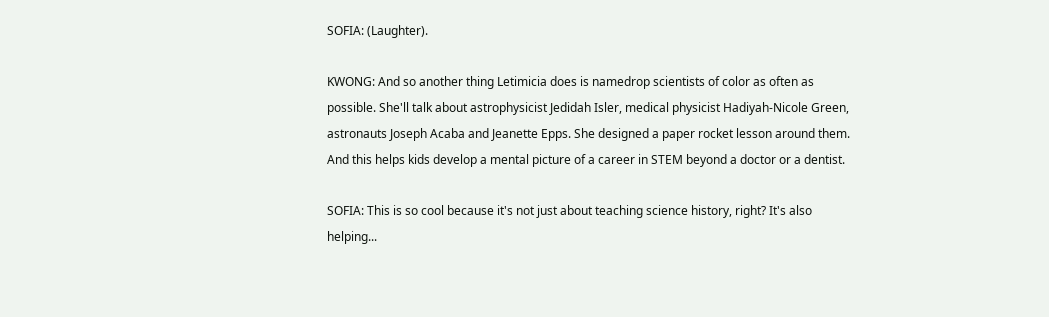SOFIA: (Laughter).

KWONG: And so another thing Letimicia does is namedrop scientists of color as often as possible. She'll talk about astrophysicist Jedidah Isler, medical physicist Hadiyah-Nicole Green, astronauts Joseph Acaba and Jeanette Epps. She designed a paper rocket lesson around them. And this helps kids develop a mental picture of a career in STEM beyond a doctor or a dentist.

SOFIA: This is so cool because it's not just about teaching science history, right? It's also helping...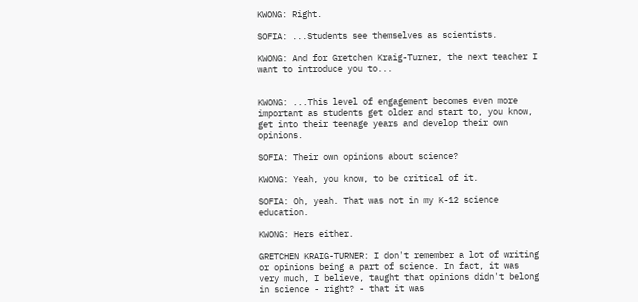KWONG: Right.

SOFIA: ...Students see themselves as scientists.

KWONG: And for Gretchen Kraig-Turner, the next teacher I want to introduce you to...


KWONG: ...This level of engagement becomes even more important as students get older and start to, you know, get into their teenage years and develop their own opinions.

SOFIA: Their own opinions about science?

KWONG: Yeah, you know, to be critical of it.

SOFIA: Oh, yeah. That was not in my K-12 science education.

KWONG: Hers either.

GRETCHEN KRAIG-TURNER: I don't remember a lot of writing or opinions being a part of science. In fact, it was very much, I believe, taught that opinions didn't belong in science - right? - that it was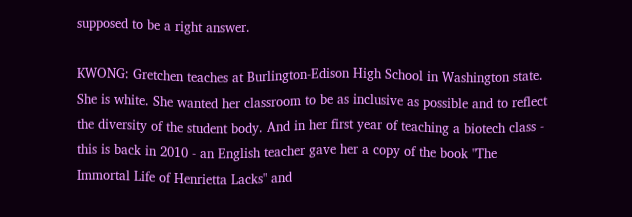supposed to be a right answer.

KWONG: Gretchen teaches at Burlington-Edison High School in Washington state. She is white. She wanted her classroom to be as inclusive as possible and to reflect the diversity of the student body. And in her first year of teaching a biotech class - this is back in 2010 - an English teacher gave her a copy of the book "The Immortal Life of Henrietta Lacks" and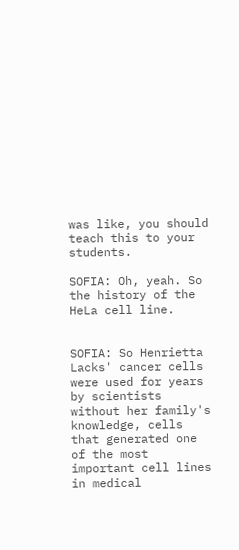was like, you should teach this to your students.

SOFIA: Oh, yeah. So the history of the HeLa cell line.


SOFIA: So Henrietta Lacks' cancer cells were used for years by scientists without her family's knowledge, cells that generated one of the most important cell lines in medical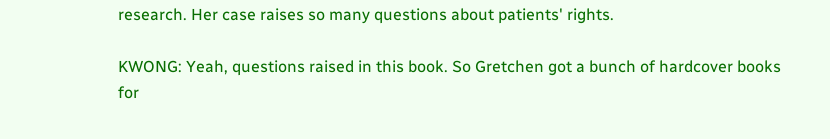research. Her case raises so many questions about patients' rights.

KWONG: Yeah, questions raised in this book. So Gretchen got a bunch of hardcover books for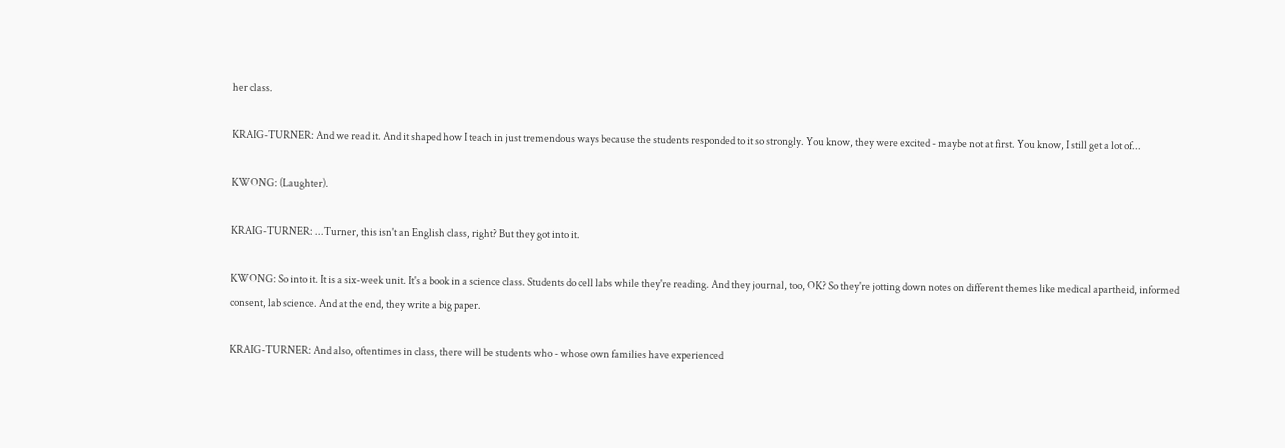her class.

KRAIG-TURNER: And we read it. And it shaped how I teach in just tremendous ways because the students responded to it so strongly. You know, they were excited - maybe not at first. You know, I still get a lot of...

KWONG: (Laughter).

KRAIG-TURNER: ...Turner, this isn't an English class, right? But they got into it.

KWONG: So into it. It is a six-week unit. It's a book in a science class. Students do cell labs while they're reading. And they journal, too, OK? So they're jotting down notes on different themes like medical apartheid, informed consent, lab science. And at the end, they write a big paper.

KRAIG-TURNER: And also, oftentimes in class, there will be students who - whose own families have experienced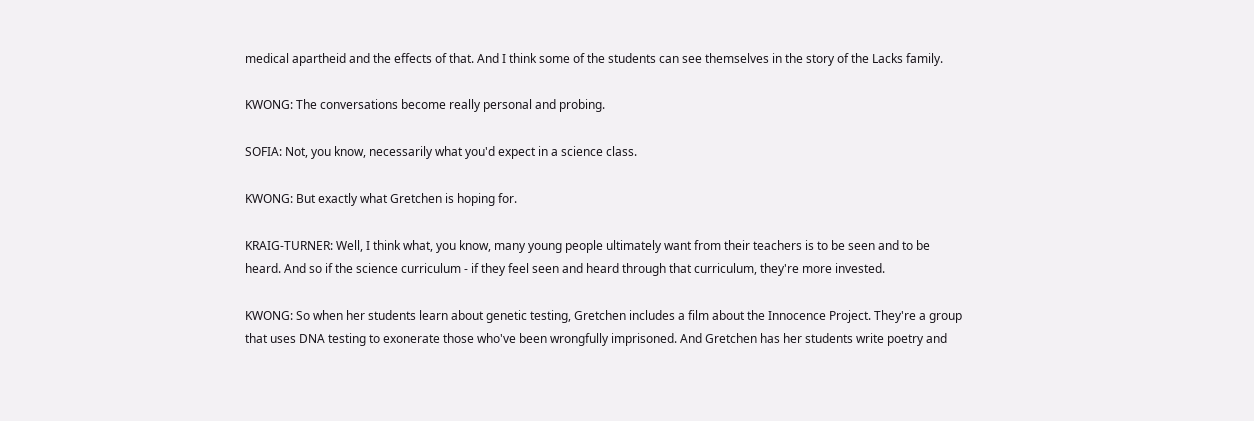medical apartheid and the effects of that. And I think some of the students can see themselves in the story of the Lacks family.

KWONG: The conversations become really personal and probing.

SOFIA: Not, you know, necessarily what you'd expect in a science class.

KWONG: But exactly what Gretchen is hoping for.

KRAIG-TURNER: Well, I think what, you know, many young people ultimately want from their teachers is to be seen and to be heard. And so if the science curriculum - if they feel seen and heard through that curriculum, they're more invested.

KWONG: So when her students learn about genetic testing, Gretchen includes a film about the Innocence Project. They're a group that uses DNA testing to exonerate those who've been wrongfully imprisoned. And Gretchen has her students write poetry and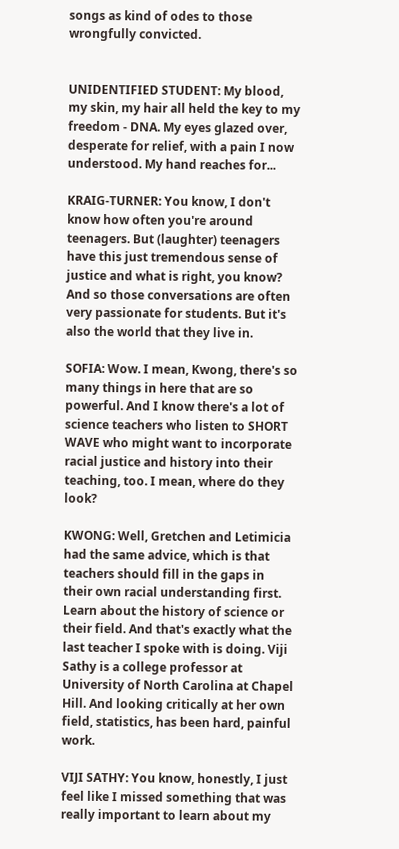songs as kind of odes to those wrongfully convicted.


UNIDENTIFIED STUDENT: My blood, my skin, my hair all held the key to my freedom - DNA. My eyes glazed over, desperate for relief, with a pain I now understood. My hand reaches for...

KRAIG-TURNER: You know, I don't know how often you're around teenagers. But (laughter) teenagers have this just tremendous sense of justice and what is right, you know? And so those conversations are often very passionate for students. But it's also the world that they live in.

SOFIA: Wow. I mean, Kwong, there's so many things in here that are so powerful. And I know there's a lot of science teachers who listen to SHORT WAVE who might want to incorporate racial justice and history into their teaching, too. I mean, where do they look?

KWONG: Well, Gretchen and Letimicia had the same advice, which is that teachers should fill in the gaps in their own racial understanding first. Learn about the history of science or their field. And that's exactly what the last teacher I spoke with is doing. Viji Sathy is a college professor at University of North Carolina at Chapel Hill. And looking critically at her own field, statistics, has been hard, painful work.

VIJI SATHY: You know, honestly, I just feel like I missed something that was really important to learn about my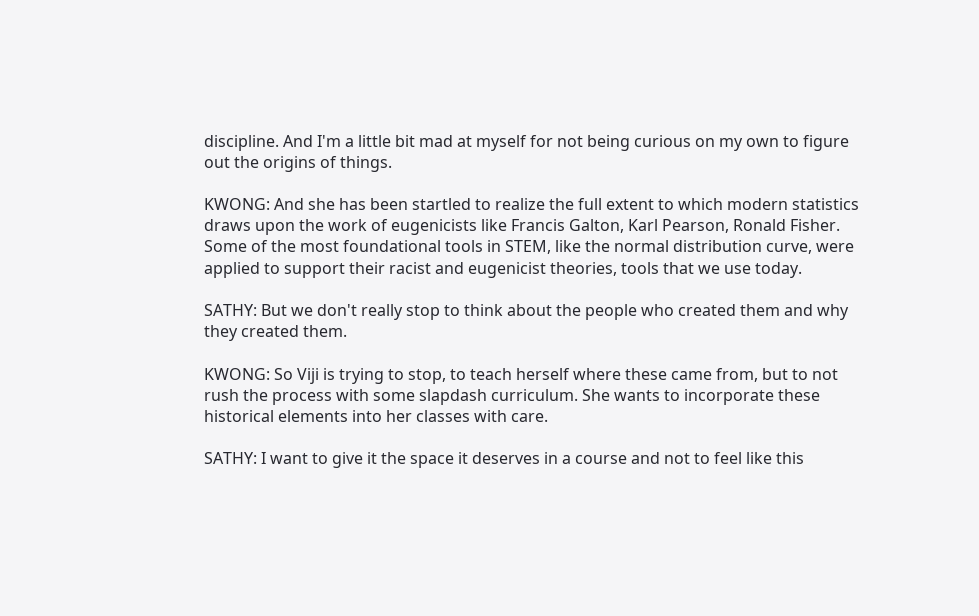discipline. And I'm a little bit mad at myself for not being curious on my own to figure out the origins of things.

KWONG: And she has been startled to realize the full extent to which modern statistics draws upon the work of eugenicists like Francis Galton, Karl Pearson, Ronald Fisher. Some of the most foundational tools in STEM, like the normal distribution curve, were applied to support their racist and eugenicist theories, tools that we use today.

SATHY: But we don't really stop to think about the people who created them and why they created them.

KWONG: So Viji is trying to stop, to teach herself where these came from, but to not rush the process with some slapdash curriculum. She wants to incorporate these historical elements into her classes with care.

SATHY: I want to give it the space it deserves in a course and not to feel like this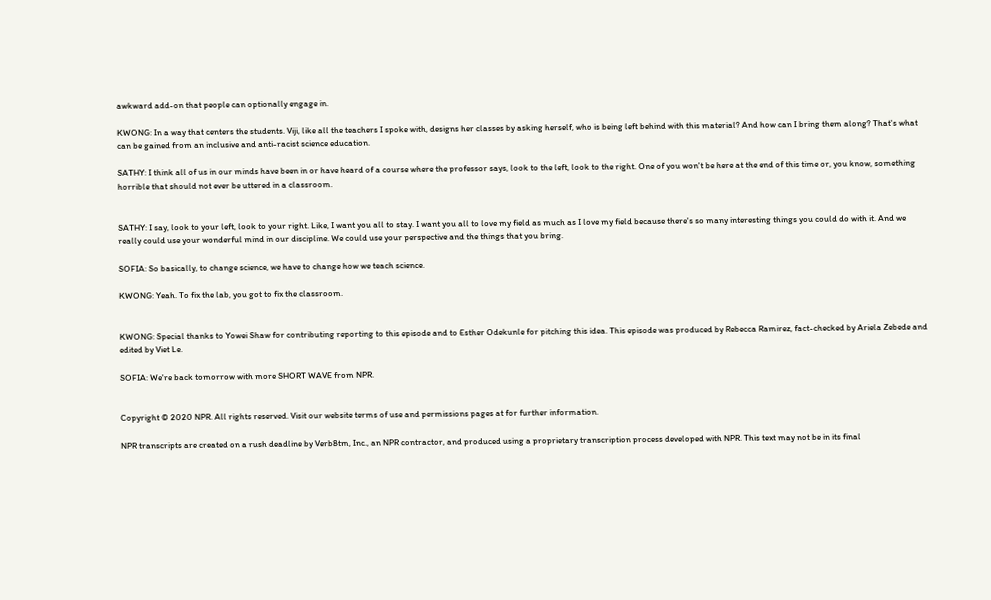awkward add-on that people can optionally engage in.

KWONG: In a way that centers the students. Viji, like all the teachers I spoke with, designs her classes by asking herself, who is being left behind with this material? And how can I bring them along? That's what can be gained from an inclusive and anti-racist science education.

SATHY: I think all of us in our minds have been in or have heard of a course where the professor says, look to the left, look to the right. One of you won't be here at the end of this time or, you know, something horrible that should not ever be uttered in a classroom.


SATHY: I say, look to your left, look to your right. Like, I want you all to stay. I want you all to love my field as much as I love my field because there's so many interesting things you could do with it. And we really could use your wonderful mind in our discipline. We could use your perspective and the things that you bring.

SOFIA: So basically, to change science, we have to change how we teach science.

KWONG: Yeah. To fix the lab, you got to fix the classroom.


KWONG: Special thanks to Yowei Shaw for contributing reporting to this episode and to Esther Odekunle for pitching this idea. This episode was produced by Rebecca Ramirez, fact-checked by Ariela Zebede and edited by Viet Le.

SOFIA: We're back tomorrow with more SHORT WAVE from NPR.


Copyright © 2020 NPR. All rights reserved. Visit our website terms of use and permissions pages at for further information.

NPR transcripts are created on a rush deadline by Verb8tm, Inc., an NPR contractor, and produced using a proprietary transcription process developed with NPR. This text may not be in its final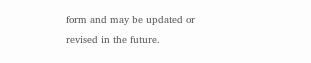form and may be updated or revised in the future.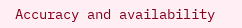Accuracy and availability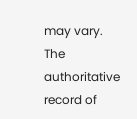may vary. The authoritative record of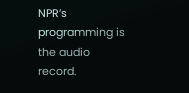NPR’s programming is the audio record.